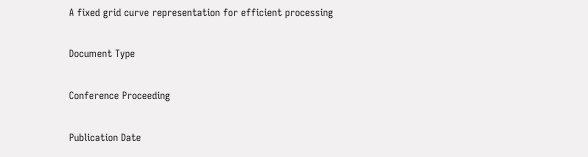A fixed grid curve representation for efficient processing

Document Type

Conference Proceeding

Publication Date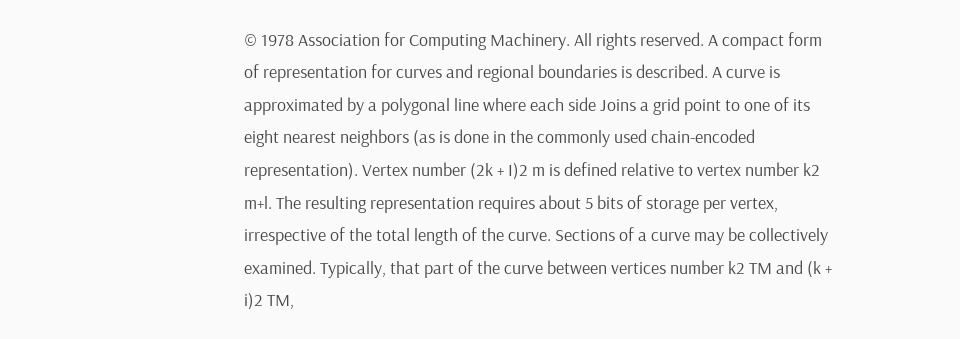© 1978 Association for Computing Machinery. All rights reserved. A compact form of representation for curves and regional boundaries is described. A curve is approximated by a polygonal line where each side Joins a grid point to one of its eight nearest neighbors (as is done in the commonly used chain-encoded representation). Vertex number (2k + I)2 m is defined relative to vertex number k2 m+l. The resulting representation requires about 5 bits of storage per vertex, irrespective of the total length of the curve. Sections of a curve may be collectively examined. Typically, that part of the curve between vertices number k2 TM and (k + i)2 TM,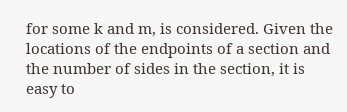for some k and m, is considered. Given the locations of the endpoints of a section and the number of sides in the section, it is easy to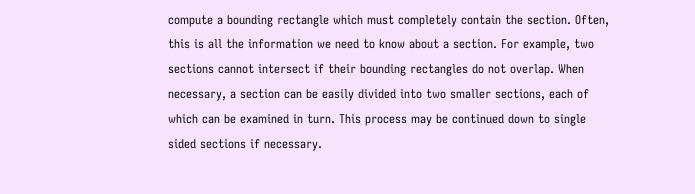compute a bounding rectangle which must completely contain the section. Often, this is all the information we need to know about a section. For example, two sections cannot intersect if their bounding rectangles do not overlap. When necessary, a section can be easily divided into two smaller sections, each of which can be examined in turn. This process may be continued down to single sided sections if necessary.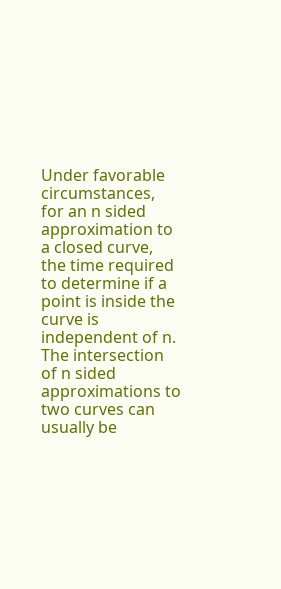Under favorable circumstances, for an n sided approximation to a closed curve, the time required to determine if a point is inside the curve is independent of n. The intersection of n sided approximations to two curves can usually be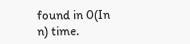found in 0(In n) time.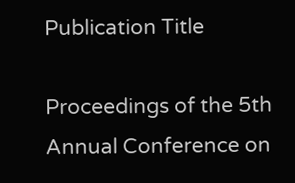Publication Title

Proceedings of the 5th Annual Conference on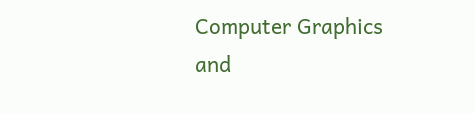Computer Graphics and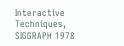Interactive Techniques, SIGGRAPH 1978